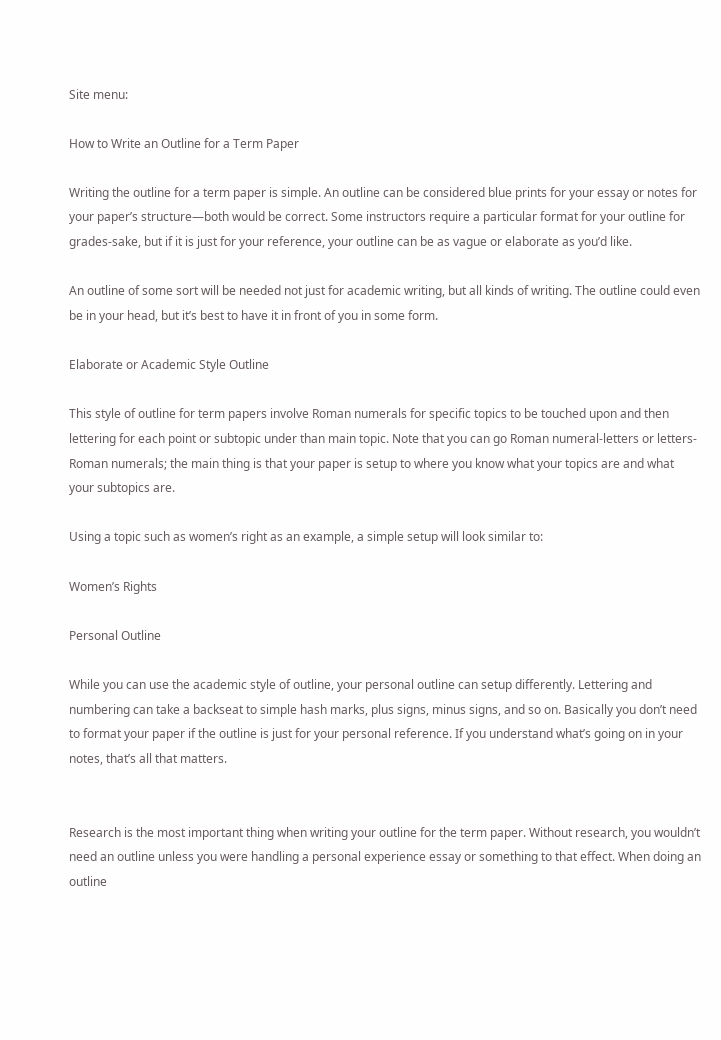Site menu:

How to Write an Outline for a Term Paper

Writing the outline for a term paper is simple. An outline can be considered blue prints for your essay or notes for your paper’s structure—both would be correct. Some instructors require a particular format for your outline for grades-sake, but if it is just for your reference, your outline can be as vague or elaborate as you’d like.

An outline of some sort will be needed not just for academic writing, but all kinds of writing. The outline could even be in your head, but it’s best to have it in front of you in some form.

Elaborate or Academic Style Outline

This style of outline for term papers involve Roman numerals for specific topics to be touched upon and then lettering for each point or subtopic under than main topic. Note that you can go Roman numeral-letters or letters-Roman numerals; the main thing is that your paper is setup to where you know what your topics are and what your subtopics are.

Using a topic such as women’s right as an example, a simple setup will look similar to:

Women’s Rights

Personal Outline

While you can use the academic style of outline, your personal outline can setup differently. Lettering and numbering can take a backseat to simple hash marks, plus signs, minus signs, and so on. Basically you don’t need to format your paper if the outline is just for your personal reference. If you understand what’s going on in your notes, that’s all that matters.


Research is the most important thing when writing your outline for the term paper. Without research, you wouldn’t need an outline unless you were handling a personal experience essay or something to that effect. When doing an outline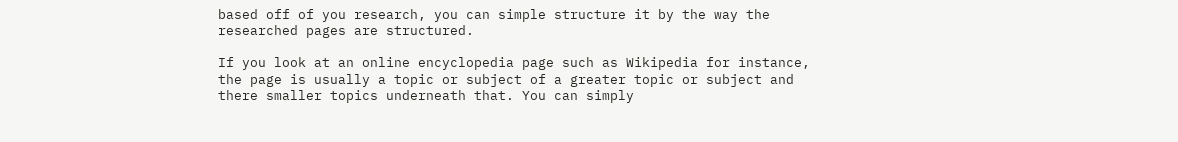based off of you research, you can simple structure it by the way the researched pages are structured.

If you look at an online encyclopedia page such as Wikipedia for instance, the page is usually a topic or subject of a greater topic or subject and there smaller topics underneath that. You can simply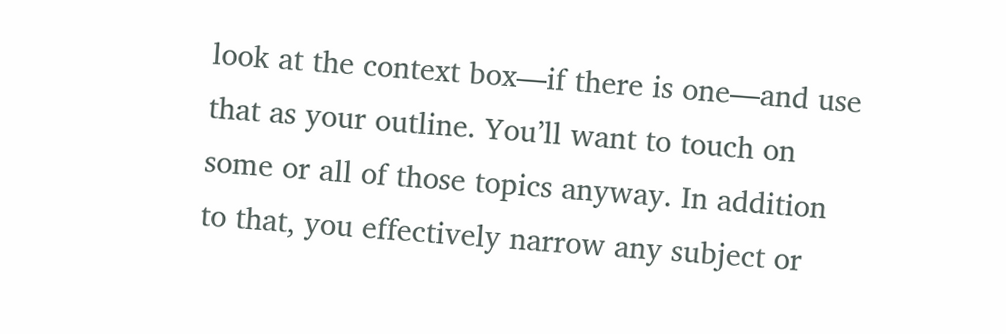look at the context box—if there is one—and use that as your outline. You’ll want to touch on some or all of those topics anyway. In addition to that, you effectively narrow any subject or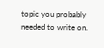topic you probably needed to write on.